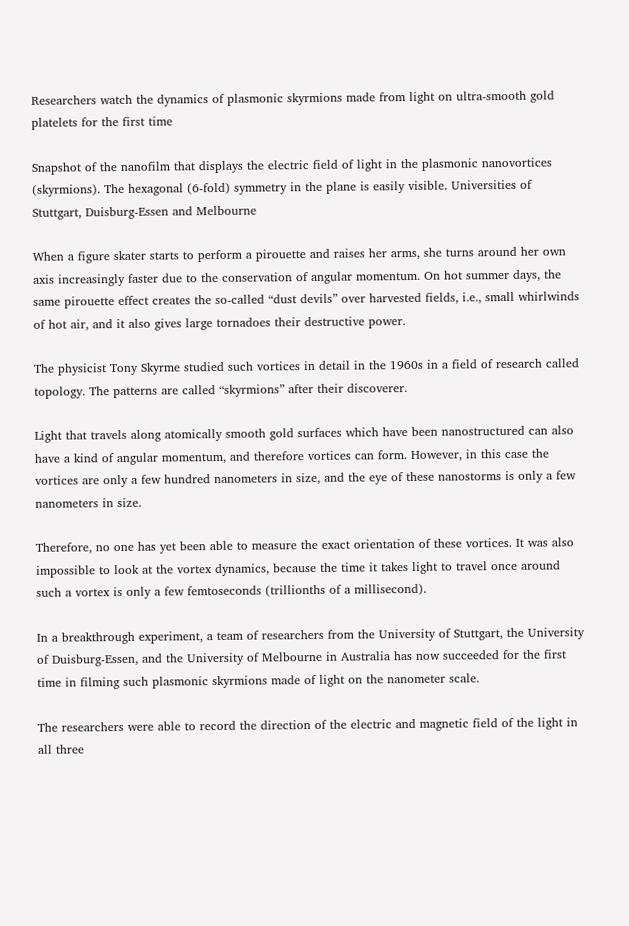Researchers watch the dynamics of plasmonic skyrmions made from light on ultra-smooth gold platelets for the first time

Snapshot of the nanofilm that displays the electric field of light in the plasmonic nanovortices (skyrmions). The hexagonal (6-fold) symmetry in the plane is easily visible. Universities of Stuttgart, Duisburg-Essen and Melbourne

When a figure skater starts to perform a pirouette and raises her arms, she turns around her own axis increasingly faster due to the conservation of angular momentum. On hot summer days, the same pirouette effect creates the so-called “dust devils” over harvested fields, i.e., small whirlwinds of hot air, and it also gives large tornadoes their destructive power.

The physicist Tony Skyrme studied such vortices in detail in the 1960s in a field of research called topology. The patterns are called “skyrmions” after their discoverer.

Light that travels along atomically smooth gold surfaces which have been nanostructured can also have a kind of angular momentum, and therefore vortices can form. However, in this case the vortices are only a few hundred nanometers in size, and the eye of these nanostorms is only a few nanometers in size.

Therefore, no one has yet been able to measure the exact orientation of these vortices. It was also impossible to look at the vortex dynamics, because the time it takes light to travel once around such a vortex is only a few femtoseconds (trillionths of a millisecond).

In a breakthrough experiment, a team of researchers from the University of Stuttgart, the University of Duisburg-Essen, and the University of Melbourne in Australia has now succeeded for the first time in filming such plasmonic skyrmions made of light on the nanometer scale.

The researchers were able to record the direction of the electric and magnetic field of the light in all three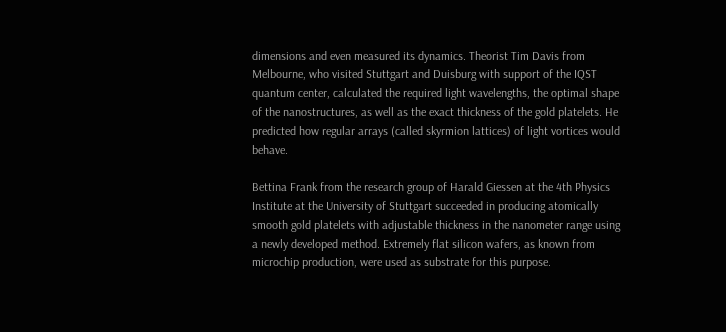dimensions and even measured its dynamics. Theorist Tim Davis from Melbourne, who visited Stuttgart and Duisburg with support of the IQST quantum center, calculated the required light wavelengths, the optimal shape of the nanostructures, as well as the exact thickness of the gold platelets. He predicted how regular arrays (called skyrmion lattices) of light vortices would behave.

Bettina Frank from the research group of Harald Giessen at the 4th Physics Institute at the University of Stuttgart succeeded in producing atomically smooth gold platelets with adjustable thickness in the nanometer range using a newly developed method. Extremely flat silicon wafers, as known from microchip production, were used as substrate for this purpose.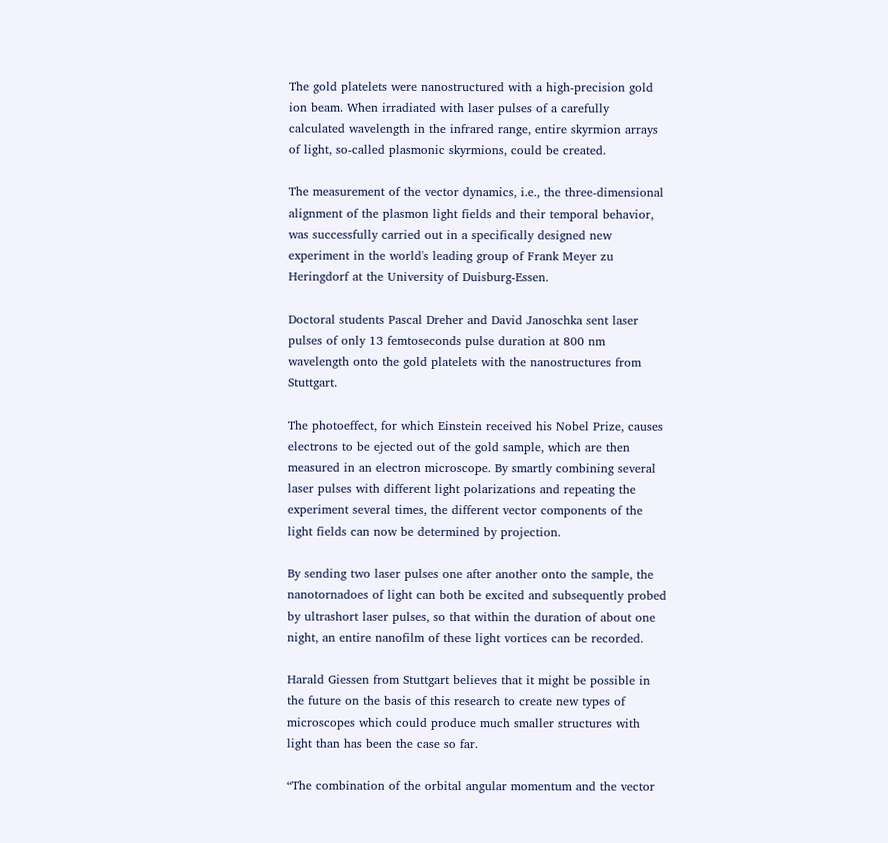The gold platelets were nanostructured with a high-precision gold ion beam. When irradiated with laser pulses of a carefully calculated wavelength in the infrared range, entire skyrmion arrays of light, so-called plasmonic skyrmions, could be created.

The measurement of the vector dynamics, i.e., the three-dimensional alignment of the plasmon light fields and their temporal behavior, was successfully carried out in a specifically designed new experiment in the world's leading group of Frank Meyer zu Heringdorf at the University of Duisburg-Essen.

Doctoral students Pascal Dreher and David Janoschka sent laser pulses of only 13 femtoseconds pulse duration at 800 nm wavelength onto the gold platelets with the nanostructures from Stuttgart.

The photoeffect, for which Einstein received his Nobel Prize, causes electrons to be ejected out of the gold sample, which are then measured in an electron microscope. By smartly combining several laser pulses with different light polarizations and repeating the experiment several times, the different vector components of the light fields can now be determined by projection.

By sending two laser pulses one after another onto the sample, the nanotornadoes of light can both be excited and subsequently probed by ultrashort laser pulses, so that within the duration of about one night, an entire nanofilm of these light vortices can be recorded.

Harald Giessen from Stuttgart believes that it might be possible in the future on the basis of this research to create new types of microscopes which could produce much smaller structures with light than has been the case so far.

“The combination of the orbital angular momentum and the vector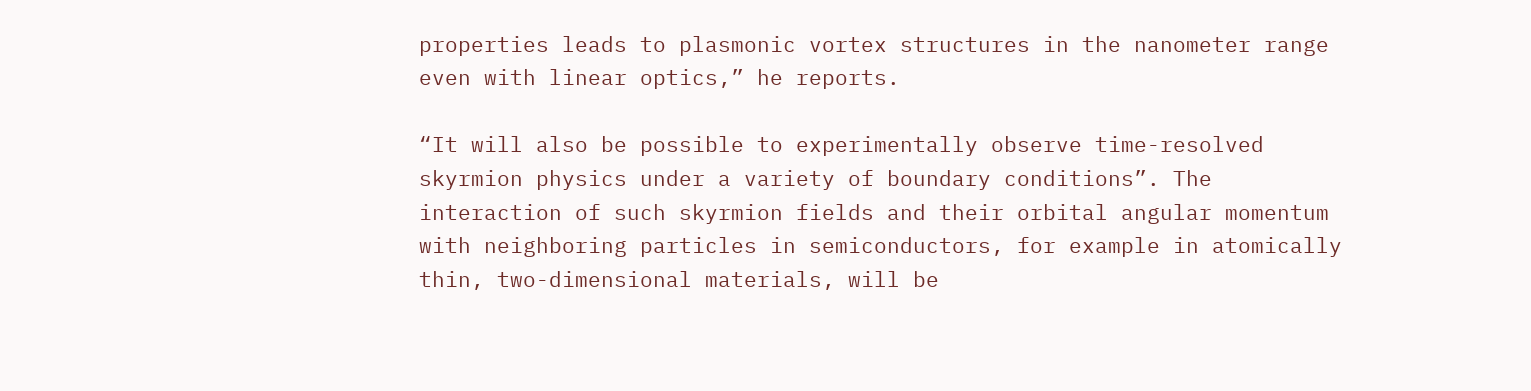properties leads to plasmonic vortex structures in the nanometer range even with linear optics,” he reports.

“It will also be possible to experimentally observe time-resolved skyrmion physics under a variety of boundary conditions”. The interaction of such skyrmion fields and their orbital angular momentum with neighboring particles in semiconductors, for example in atomically thin, two-dimensional materials, will be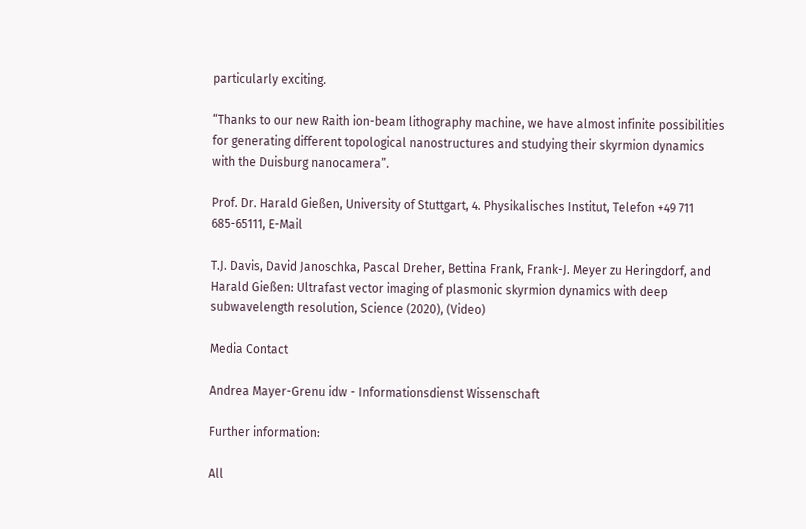particularly exciting.

“Thanks to our new Raith ion-beam lithography machine, we have almost infinite possibilities for generating different topological nanostructures and studying their skyrmion dynamics with the Duisburg nanocamera”.

Prof. Dr. Harald Gießen, University of Stuttgart, 4. Physikalisches Institut, Telefon +49 711 685-65111, E-Mail

T.J. Davis, David Janoschka, Pascal Dreher, Bettina Frank, Frank-J. Meyer zu Heringdorf, and Harald Gießen: Ultrafast vector imaging of plasmonic skyrmion dynamics with deep subwavelength resolution, Science (2020), (Video)

Media Contact

Andrea Mayer-Grenu idw - Informationsdienst Wissenschaft

Further information:

All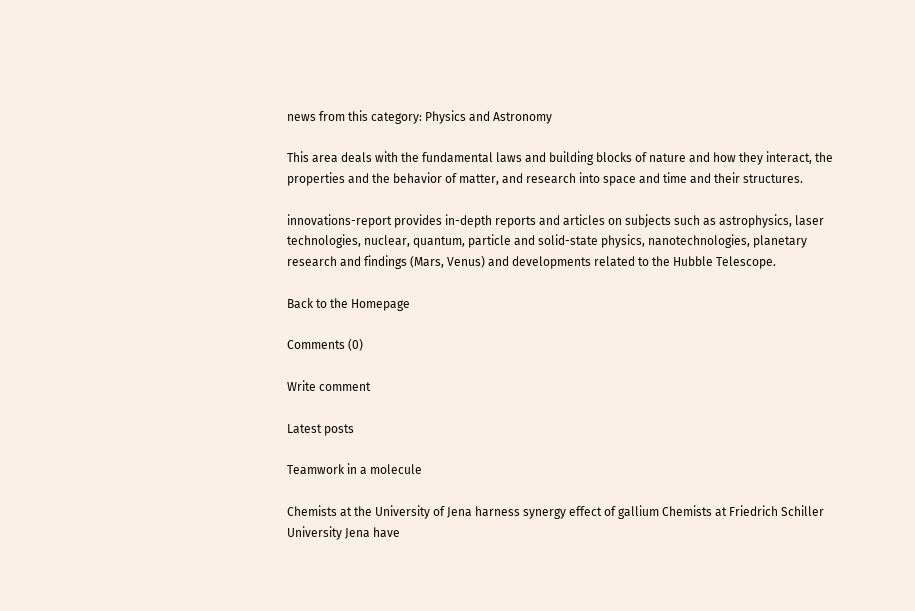news from this category: Physics and Astronomy

This area deals with the fundamental laws and building blocks of nature and how they interact, the properties and the behavior of matter, and research into space and time and their structures.

innovations-report provides in-depth reports and articles on subjects such as astrophysics, laser technologies, nuclear, quantum, particle and solid-state physics, nanotechnologies, planetary research and findings (Mars, Venus) and developments related to the Hubble Telescope.

Back to the Homepage

Comments (0)

Write comment

Latest posts

Teamwork in a molecule

Chemists at the University of Jena harness synergy effect of gallium Chemists at Friedrich Schiller University Jena have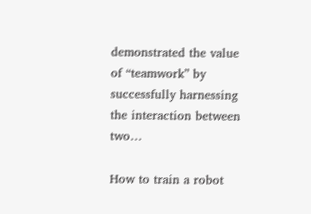demonstrated the value of “teamwork” by successfully harnessing the interaction between two…

How to train a robot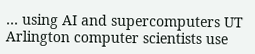… using AI and supercomputers UT Arlington computer scientists use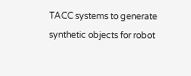TACC systems to generate synthetic objects for robot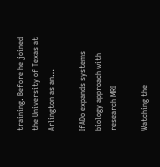training. Before he joined the University of Texas at Arlington as an…

IfADo expands systems biology approach with research MRI

Watching the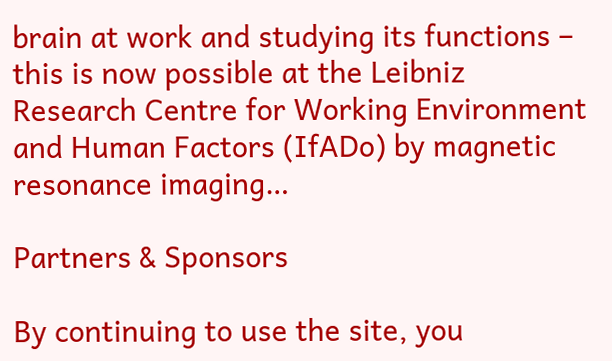brain at work and studying its functions – this is now possible at the Leibniz Research Centre for Working Environment and Human Factors (IfADo) by magnetic resonance imaging…

Partners & Sponsors

By continuing to use the site, you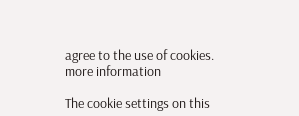agree to the use of cookies. more information

The cookie settings on this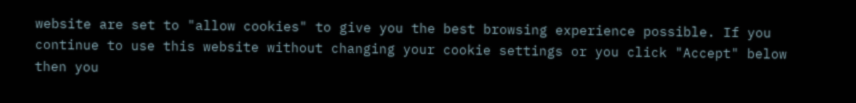website are set to "allow cookies" to give you the best browsing experience possible. If you continue to use this website without changing your cookie settings or you click "Accept" below then you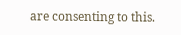are consenting to this.